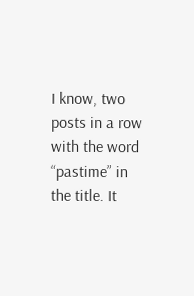I know, two posts in a row with the word “pastime” in the title. It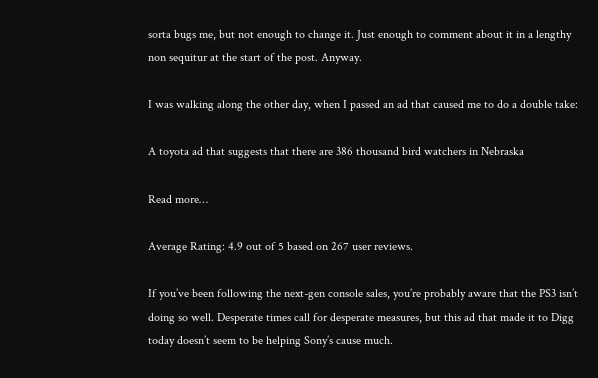sorta bugs me, but not enough to change it. Just enough to comment about it in a lengthy non sequitur at the start of the post. Anyway.

I was walking along the other day, when I passed an ad that caused me to do a double take:

A toyota ad that suggests that there are 386 thousand bird watchers in Nebraska

Read more…

Average Rating: 4.9 out of 5 based on 267 user reviews.

If you’ve been following the next-gen console sales, you’re probably aware that the PS3 isn’t doing so well. Desperate times call for desperate measures, but this ad that made it to Digg today doesn’t seem to be helping Sony’s cause much.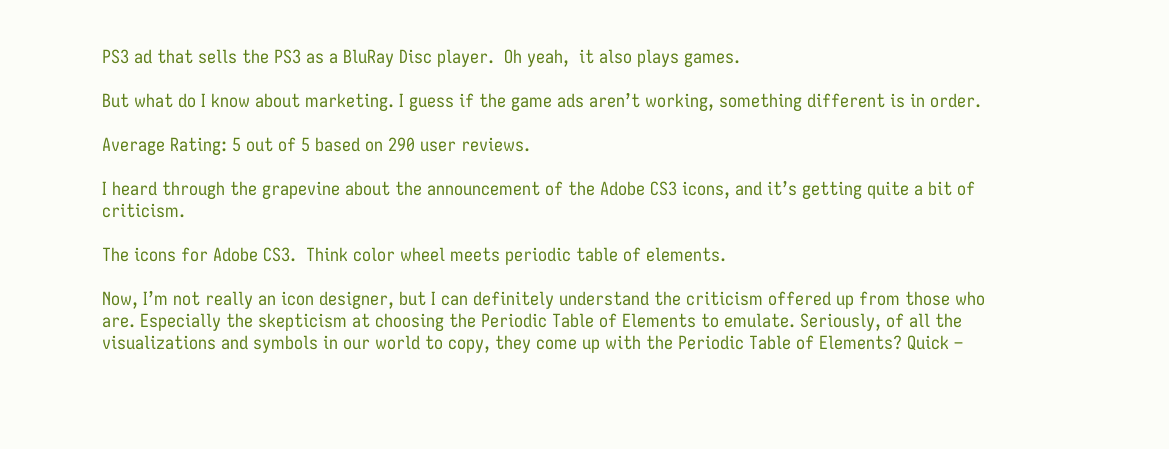PS3 ad that sells the PS3 as a BluRay Disc player.  Oh yeah,  it also plays games.

But what do I know about marketing. I guess if the game ads aren’t working, something different is in order.

Average Rating: 5 out of 5 based on 290 user reviews.

I heard through the grapevine about the announcement of the Adobe CS3 icons, and it’s getting quite a bit of criticism.

The icons for Adobe CS3.  Think color wheel meets periodic table of elements.

Now, I’m not really an icon designer, but I can definitely understand the criticism offered up from those who are. Especially the skepticism at choosing the Periodic Table of Elements to emulate. Seriously, of all the visualizations and symbols in our world to copy, they come up with the Periodic Table of Elements? Quick –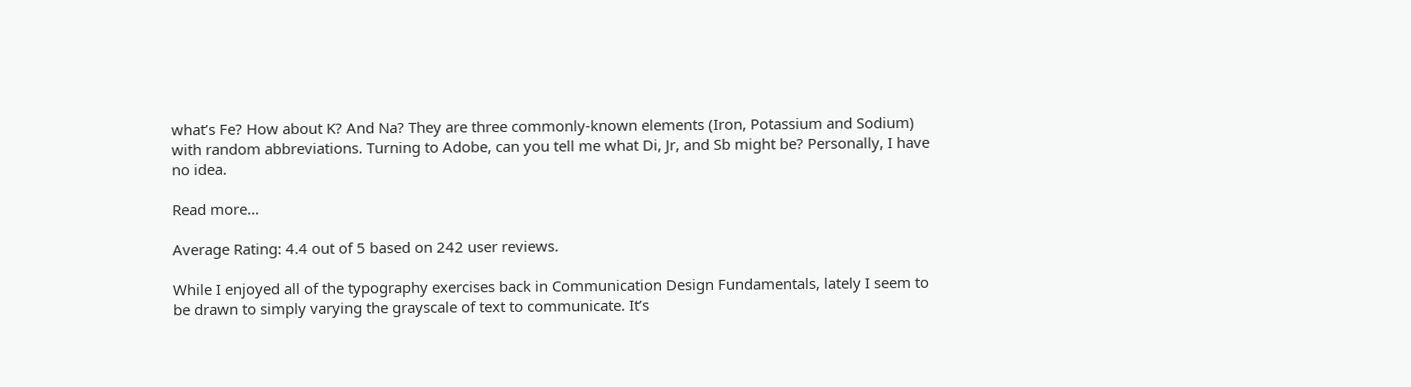what’s Fe? How about K? And Na? They are three commonly-known elements (Iron, Potassium and Sodium) with random abbreviations. Turning to Adobe, can you tell me what Di, Jr, and Sb might be? Personally, I have no idea.

Read more…

Average Rating: 4.4 out of 5 based on 242 user reviews.

While I enjoyed all of the typography exercises back in Communication Design Fundamentals, lately I seem to be drawn to simply varying the grayscale of text to communicate. It’s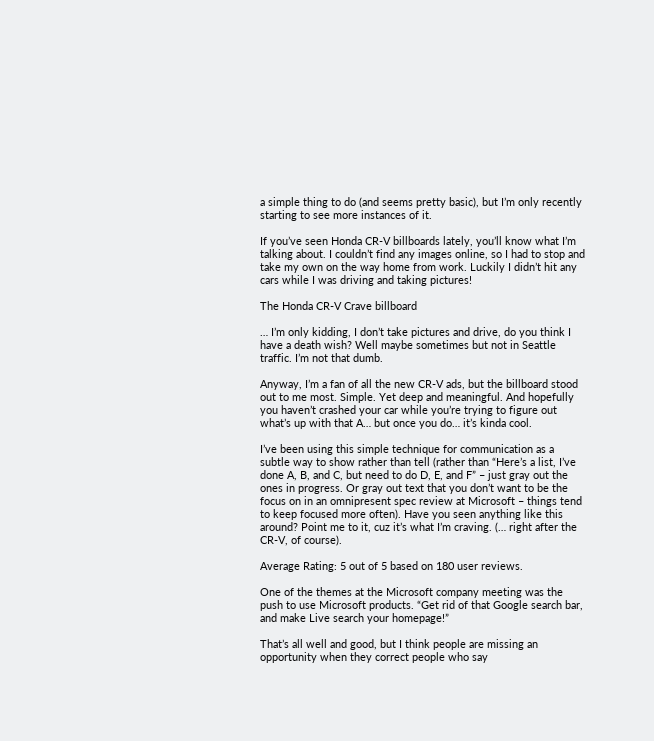a simple thing to do (and seems pretty basic), but I’m only recently starting to see more instances of it.

If you’ve seen Honda CR-V billboards lately, you’ll know what I’m talking about. I couldn’t find any images online, so I had to stop and take my own on the way home from work. Luckily I didn’t hit any cars while I was driving and taking pictures!

The Honda CR-V Crave billboard

… I’m only kidding, I don’t take pictures and drive, do you think I have a death wish? Well maybe sometimes but not in Seattle traffic. I’m not that dumb.

Anyway, I’m a fan of all the new CR-V ads, but the billboard stood out to me most. Simple. Yet deep and meaningful. And hopefully you haven’t crashed your car while you’re trying to figure out what’s up with that A… but once you do… it’s kinda cool.

I’ve been using this simple technique for communication as a subtle way to show rather than tell (rather than “Here’s a list, I’ve done A, B, and C, but need to do D, E, and F” – just gray out the ones in progress. Or gray out text that you don’t want to be the focus on in an omnipresent spec review at Microsoft – things tend to keep focused more often). Have you seen anything like this around? Point me to it, cuz it’s what I’m craving. (… right after the CR-V, of course).

Average Rating: 5 out of 5 based on 180 user reviews.

One of the themes at the Microsoft company meeting was the push to use Microsoft products. “Get rid of that Google search bar, and make Live search your homepage!”

That’s all well and good, but I think people are missing an opportunity when they correct people who say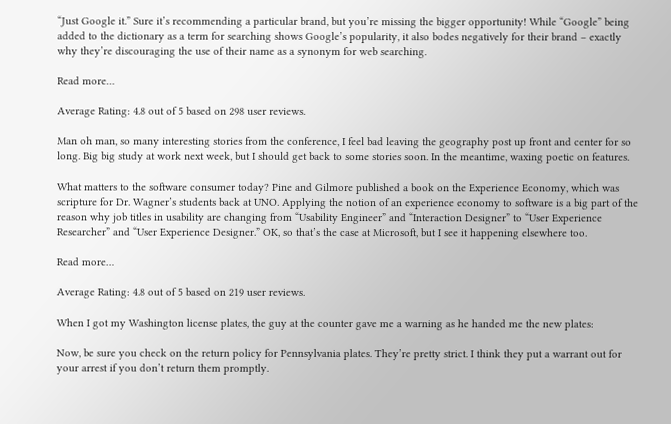“Just Google it.” Sure it’s recommending a particular brand, but you’re missing the bigger opportunity! While “Google” being added to the dictionary as a term for searching shows Google’s popularity, it also bodes negatively for their brand – exactly why they’re discouraging the use of their name as a synonym for web searching.

Read more…

Average Rating: 4.8 out of 5 based on 298 user reviews.

Man oh man, so many interesting stories from the conference, I feel bad leaving the geography post up front and center for so long. Big big study at work next week, but I should get back to some stories soon. In the meantime, waxing poetic on features.

What matters to the software consumer today? Pine and Gilmore published a book on the Experience Economy, which was scripture for Dr. Wagner’s students back at UNO. Applying the notion of an experience economy to software is a big part of the reason why job titles in usability are changing from “Usability Engineer” and “Interaction Designer” to “User Experience Researcher” and “User Experience Designer.” OK, so that’s the case at Microsoft, but I see it happening elsewhere too.

Read more…

Average Rating: 4.8 out of 5 based on 219 user reviews.

When I got my Washington license plates, the guy at the counter gave me a warning as he handed me the new plates:

Now, be sure you check on the return policy for Pennsylvania plates. They’re pretty strict. I think they put a warrant out for your arrest if you don’t return them promptly.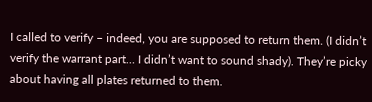I called to verify – indeed, you are supposed to return them. (I didn’t verify the warrant part… I didn’t want to sound shady). They’re picky about having all plates returned to them.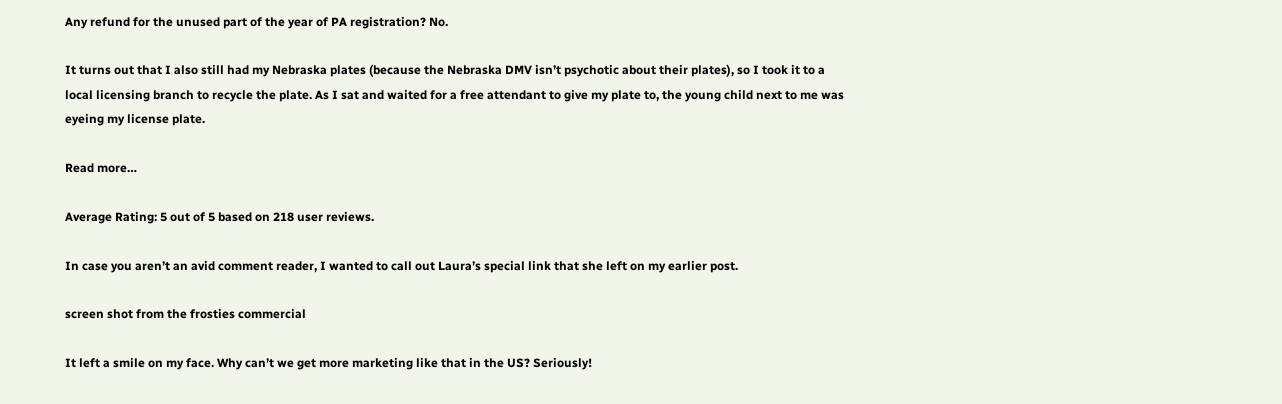Any refund for the unused part of the year of PA registration? No.

It turns out that I also still had my Nebraska plates (because the Nebraska DMV isn’t psychotic about their plates), so I took it to a local licensing branch to recycle the plate. As I sat and waited for a free attendant to give my plate to, the young child next to me was eyeing my license plate.

Read more…

Average Rating: 5 out of 5 based on 218 user reviews.

In case you aren’t an avid comment reader, I wanted to call out Laura’s special link that she left on my earlier post.

screen shot from the frosties commercial

It left a smile on my face. Why can’t we get more marketing like that in the US? Seriously!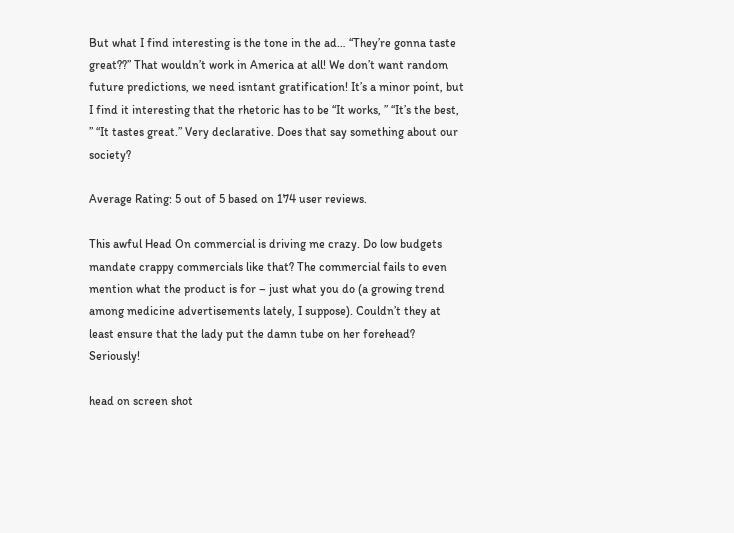But what I find interesting is the tone in the ad… “They’re gonna taste great??” That wouldn’t work in America at all! We don’t want random future predictions, we need isntant gratification! It’s a minor point, but I find it interesting that the rhetoric has to be “It works, ” “It’s the best, ” “It tastes great.” Very declarative. Does that say something about our society?

Average Rating: 5 out of 5 based on 174 user reviews.

This awful Head On commercial is driving me crazy. Do low budgets mandate crappy commercials like that? The commercial fails to even mention what the product is for – just what you do (a growing trend among medicine advertisements lately, I suppose). Couldn’t they at least ensure that the lady put the damn tube on her forehead? Seriously!

head on screen shot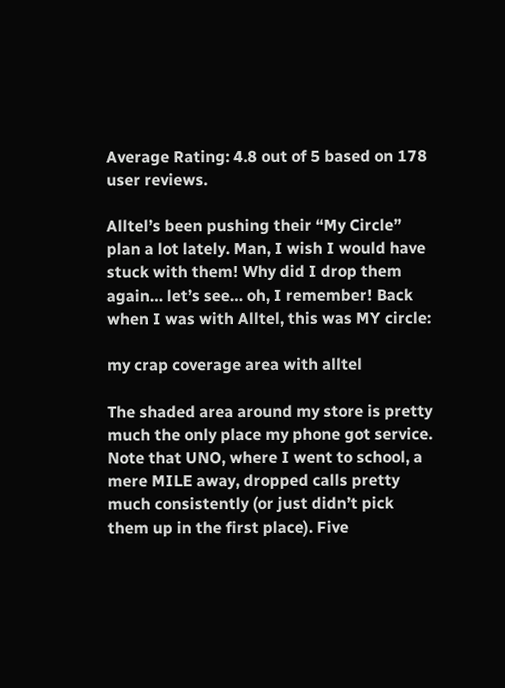Average Rating: 4.8 out of 5 based on 178 user reviews.

Alltel’s been pushing their “My Circle” plan a lot lately. Man, I wish I would have stuck with them! Why did I drop them again… let’s see… oh, I remember! Back when I was with Alltel, this was MY circle:

my crap coverage area with alltel

The shaded area around my store is pretty much the only place my phone got service. Note that UNO, where I went to school, a mere MILE away, dropped calls pretty much consistently (or just didn’t pick them up in the first place). Five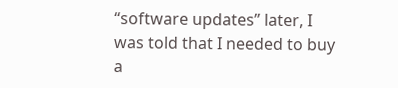“software updates” later, I was told that I needed to buy a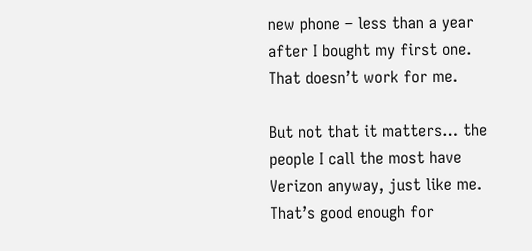new phone – less than a year after I bought my first one. That doesn’t work for me.

But not that it matters… the people I call the most have Verizon anyway, just like me. That’s good enough for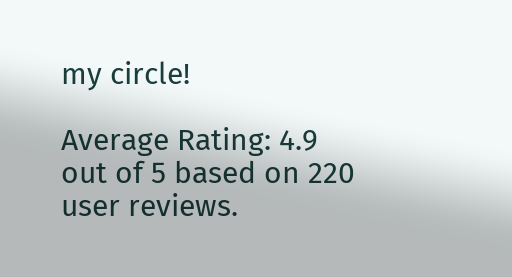my circle!

Average Rating: 4.9 out of 5 based on 220 user reviews.